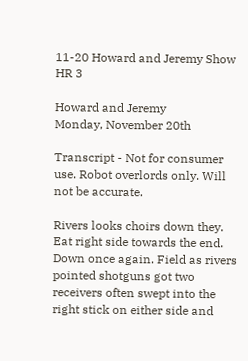11-20 Howard and Jeremy Show HR 3

Howard and Jeremy
Monday, November 20th

Transcript - Not for consumer use. Robot overlords only. Will not be accurate.

Rivers looks choirs down they. Eat right side towards the end. Down once again. Field as rivers pointed shotguns got two receivers often swept into the right stick on either side and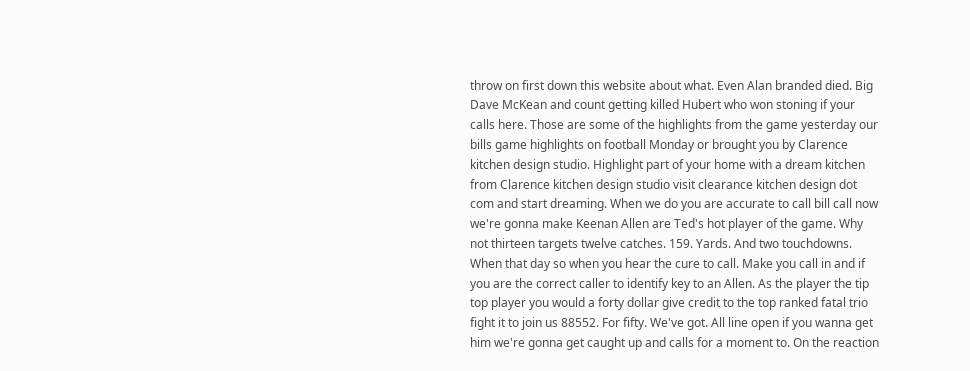throw on first down this website about what. Even Alan branded died. Big Dave McKean and count getting killed Hubert who won stoning if your calls here. Those are some of the highlights from the game yesterday our bills game highlights on football Monday or brought you by Clarence kitchen design studio. Highlight part of your home with a dream kitchen from Clarence kitchen design studio visit clearance kitchen design dot com and start dreaming. When we do you are accurate to call bill call now we're gonna make Keenan Allen are Ted's hot player of the game. Why not thirteen targets twelve catches. 159. Yards. And two touchdowns. When that day so when you hear the cure to call. Make you call in and if you are the correct caller to identify key to an Allen. As the player the tip top player you would a forty dollar give credit to the top ranked fatal trio fight it to join us 88552. For fifty. We've got. All line open if you wanna get him we're gonna get caught up and calls for a moment to. On the reaction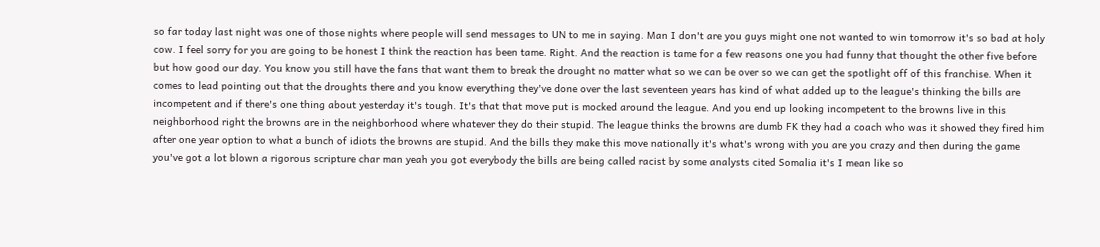so far today last night was one of those nights where people will send messages to UN to me in saying. Man I don't are you guys might one not wanted to win tomorrow it's so bad at holy cow. I feel sorry for you are going to be honest I think the reaction has been tame. Right. And the reaction is tame for a few reasons one you had funny that thought the other five before but how good our day. You know you still have the fans that want them to break the drought no matter what so we can be over so we can get the spotlight off of this franchise. When it comes to lead pointing out that the droughts there and you know everything they've done over the last seventeen years has kind of what added up to the league's thinking the bills are incompetent and if there's one thing about yesterday it's tough. It's that that move put is mocked around the league. And you end up looking incompetent to the browns live in this neighborhood right the browns are in the neighborhood where whatever they do their stupid. The league thinks the browns are dumb FK they had a coach who was it showed they fired him after one year option to what a bunch of idiots the browns are stupid. And the bills they make this move nationally it's what's wrong with you are you crazy and then during the game you've got a lot blown a rigorous scripture char man yeah you got everybody the bills are being called racist by some analysts cited Somalia it's I mean like so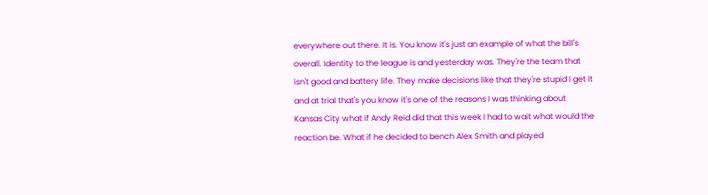everywhere out there. It is. You know it's just an example of what the bill's overall. Identity to the league is and yesterday was. They're the team that isn't good and battery life. They make decisions like that they're stupid I get it and at trial that's you know it's one of the reasons I was thinking about Kansas City what if Andy Reid did that this week I had to wait what would the reaction be. What if he decided to bench Alex Smith and played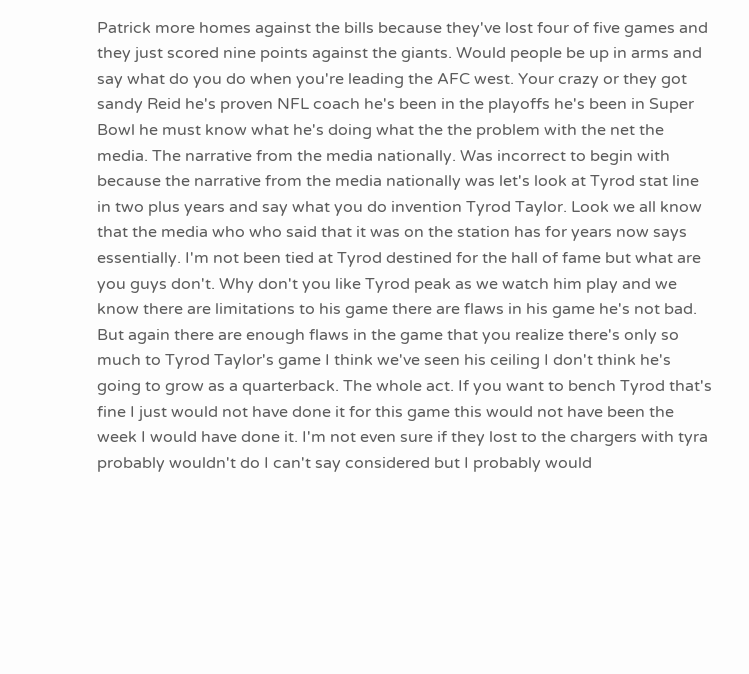Patrick more homes against the bills because they've lost four of five games and they just scored nine points against the giants. Would people be up in arms and say what do you do when you're leading the AFC west. Your crazy or they got sandy Reid he's proven NFL coach he's been in the playoffs he's been in Super Bowl he must know what he's doing what the the problem with the net the media. The narrative from the media nationally. Was incorrect to begin with because the narrative from the media nationally was let's look at Tyrod stat line in two plus years and say what you do invention Tyrod Taylor. Look we all know that the media who who said that it was on the station has for years now says essentially. I'm not been tied at Tyrod destined for the hall of fame but what are you guys don't. Why don't you like Tyrod peak as we watch him play and we know there are limitations to his game there are flaws in his game he's not bad. But again there are enough flaws in the game that you realize there's only so much to Tyrod Taylor's game I think we've seen his ceiling I don't think he's going to grow as a quarterback. The whole act. If you want to bench Tyrod that's fine I just would not have done it for this game this would not have been the week I would have done it. I'm not even sure if they lost to the chargers with tyra probably wouldn't do I can't say considered but I probably would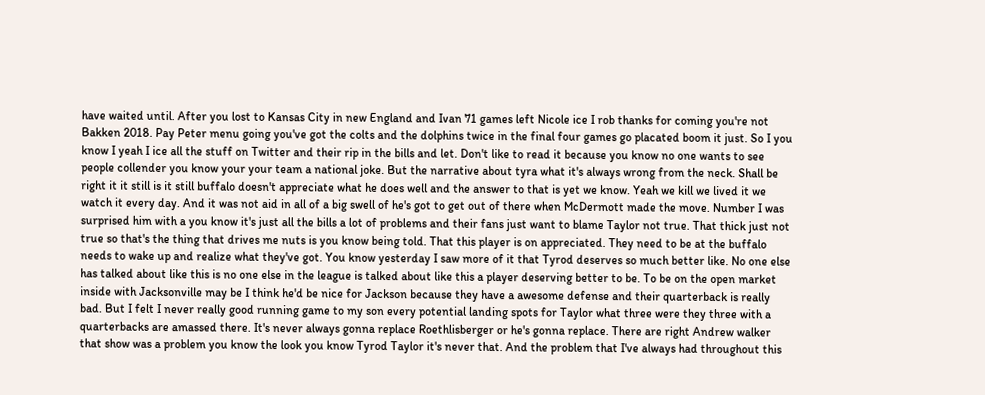have waited until. After you lost to Kansas City in new England and Ivan 71 games left Nicole ice I rob thanks for coming you're not Bakken 2018. Pay Peter menu going you've got the colts and the dolphins twice in the final four games go placated boom it just. So I you know I yeah I ice all the stuff on Twitter and their rip in the bills and let. Don't like to read it because you know no one wants to see people collender you know your your team a national joke. But the narrative about tyra what it's always wrong from the neck. Shall be right it it still is it still buffalo doesn't appreciate what he does well and the answer to that is yet we know. Yeah we kill we lived it we watch it every day. And it was not aid in all of a big swell of he's got to get out of there when McDermott made the move. Number I was surprised him with a you know it's just all the bills a lot of problems and their fans just want to blame Taylor not true. That thick just not true so that's the thing that drives me nuts is you know being told. That this player is on appreciated. They need to be at the buffalo needs to wake up and realize what they've got. You know yesterday I saw more of it that Tyrod deserves so much better like. No one else has talked about like this is no one else in the league is talked about like this a player deserving better to be. To be on the open market inside with Jacksonville may be I think he'd be nice for Jackson because they have a awesome defense and their quarterback is really bad. But I felt I never really good running game to my son every potential landing spots for Taylor what three were they three with a quarterbacks are amassed there. It's never always gonna replace Roethlisberger or he's gonna replace. There are right Andrew walker that show was a problem you know the look you know Tyrod Taylor it's never that. And the problem that I've always had throughout this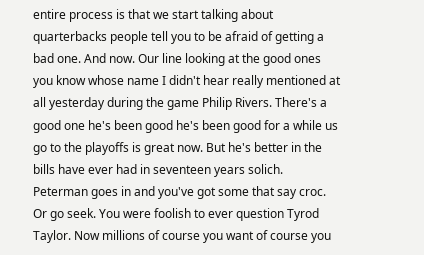entire process is that we start talking about quarterbacks people tell you to be afraid of getting a bad one. And now. Our line looking at the good ones you know whose name I didn't hear really mentioned at all yesterday during the game Philip Rivers. There's a good one he's been good he's been good for a while us go to the playoffs is great now. But he's better in the bills have ever had in seventeen years solich. Peterman goes in and you've got some that say croc. Or go seek. You were foolish to ever question Tyrod Taylor. Now millions of course you want of course you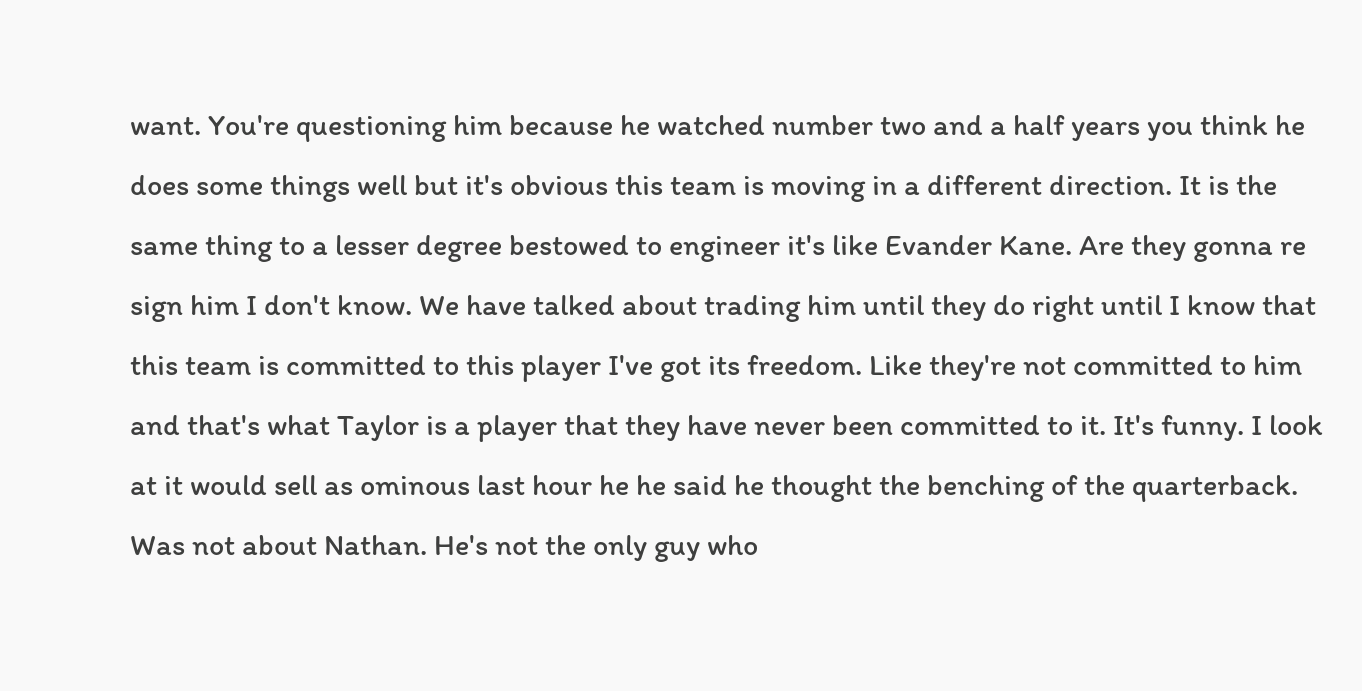want. You're questioning him because he watched number two and a half years you think he does some things well but it's obvious this team is moving in a different direction. It is the same thing to a lesser degree bestowed to engineer it's like Evander Kane. Are they gonna re sign him I don't know. We have talked about trading him until they do right until I know that this team is committed to this player I've got its freedom. Like they're not committed to him and that's what Taylor is a player that they have never been committed to it. It's funny. I look at it would sell as ominous last hour he he said he thought the benching of the quarterback. Was not about Nathan. He's not the only guy who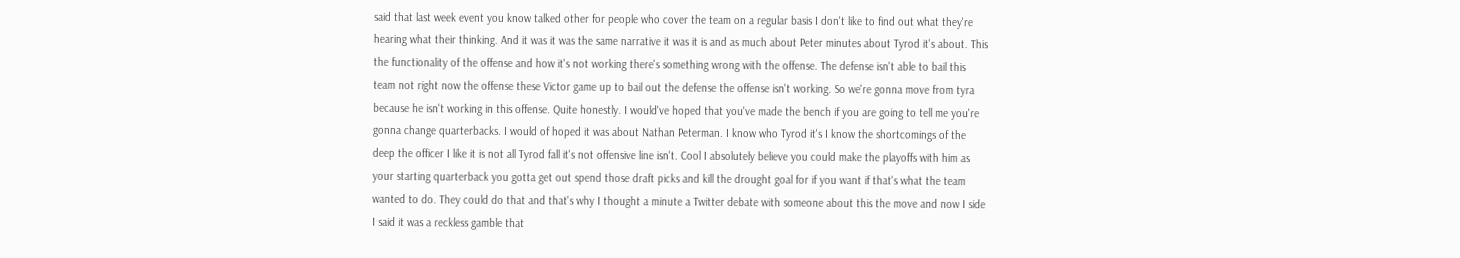said that last week event you know talked other for people who cover the team on a regular basis I don't like to find out what they're hearing what their thinking. And it was it was the same narrative it was it is and as much about Peter minutes about Tyrod it's about. This the functionality of the offense and how it's not working there's something wrong with the offense. The defense isn't able to bail this team not right now the offense these Victor game up to bail out the defense the offense isn't working. So we're gonna move from tyra because he isn't working in this offense. Quite honestly. I would've hoped that you've made the bench if you are going to tell me you're gonna change quarterbacks. I would of hoped it was about Nathan Peterman. I know who Tyrod it's I know the shortcomings of the deep the officer I like it is not all Tyrod fall it's not offensive line isn't. Cool I absolutely believe you could make the playoffs with him as your starting quarterback you gotta get out spend those draft picks and kill the drought goal for if you want if that's what the team wanted to do. They could do that and that's why I thought a minute a Twitter debate with someone about this the move and now I side I said it was a reckless gamble that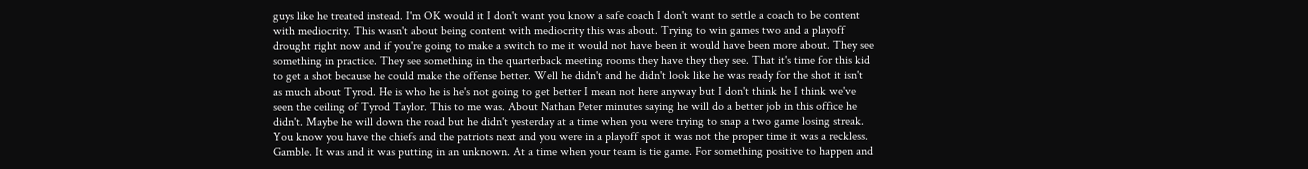guys like he treated instead. I'm OK would it I don't want you know a safe coach I don't want to settle a coach to be content with mediocrity. This wasn't about being content with mediocrity this was about. Trying to win games two and a playoff drought right now and if you're going to make a switch to me it would not have been it would have been more about. They see something in practice. They see something in the quarterback meeting rooms they have they they see. That it's time for this kid to get a shot because he could make the offense better. Well he didn't and he didn't look like he was ready for the shot it isn't as much about Tyrod. He is who he is he's not going to get better I mean not here anyway but I don't think he I think we've seen the ceiling of Tyrod Taylor. This to me was. About Nathan Peter minutes saying he will do a better job in this office he didn't. Maybe he will down the road but he didn't yesterday at a time when you were trying to snap a two game losing streak. You know you have the chiefs and the patriots next and you were in a playoff spot it was not the proper time it was a reckless. Gamble. It was and it was putting in an unknown. At a time when your team is tie game. For something positive to happen and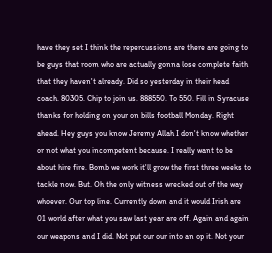have they set I think the repercussions are there are going to be guys that room who are actually gonna lose complete faith that they haven't already. Did so yesterday in their head coach. 80305. Chip to join us. 888550. To 550. Fill in Syracuse thanks for holding on your on bills football Monday. Right ahead. Hey guys you know Jeremy Allah I don't know whether or not what you incompetent because. I really want to be about hire fire. Bomb we work it'll grow the first three weeks to tackle now. But. Oh the only witness wrecked out of the way whoever. Our top line. Currently down and it would Irish are 01 world after what you saw last year are off. Again and again our weapons and I did. Not put our our into an op it. Not your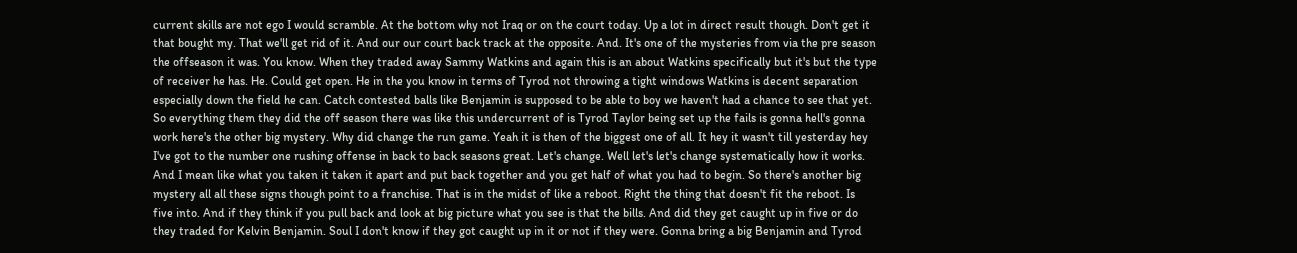current skills are not ego I would scramble. At the bottom why not Iraq or on the court today. Up a lot in direct result though. Don't get it that bought my. That we'll get rid of it. And our our court back track at the opposite. And. It's one of the mysteries from via the pre season the offseason it was. You know. When they traded away Sammy Watkins and again this is an about Watkins specifically but it's but the type of receiver he has. He. Could get open. He in the you know in terms of Tyrod not throwing a tight windows Watkins is decent separation especially down the field he can. Catch contested balls like Benjamin is supposed to be able to boy we haven't had a chance to see that yet. So everything them they did the off season there was like this undercurrent of is Tyrod Taylor being set up the fails is gonna hell's gonna work here's the other big mystery. Why did change the run game. Yeah it is then of the biggest one of all. It hey it wasn't till yesterday hey I've got to the number one rushing offense in back to back seasons great. Let's change. Well let's let's change systematically how it works. And I mean like what you taken it taken it apart and put back together and you get half of what you had to begin. So there's another big mystery all all these signs though point to a franchise. That is in the midst of like a reboot. Right the thing that doesn't fit the reboot. Is five into. And if they think if you pull back and look at big picture what you see is that the bills. And did they get caught up in five or do they traded for Kelvin Benjamin. Soul I don't know if they got caught up in it or not if they were. Gonna bring a big Benjamin and Tyrod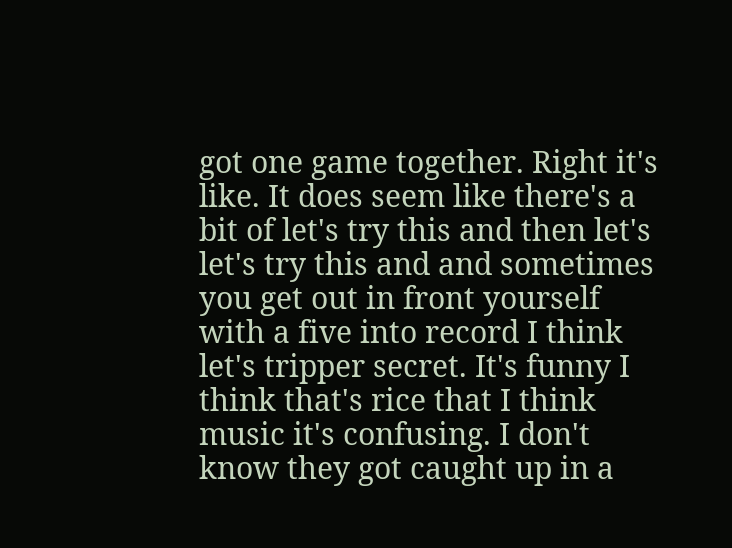got one game together. Right it's like. It does seem like there's a bit of let's try this and then let's let's try this and and sometimes you get out in front yourself with a five into record I think let's tripper secret. It's funny I think that's rice that I think music it's confusing. I don't know they got caught up in a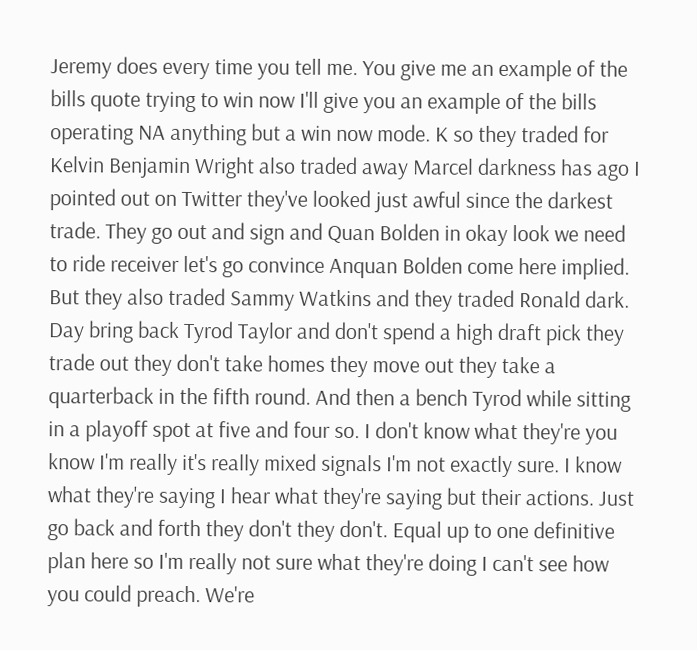Jeremy does every time you tell me. You give me an example of the bills quote trying to win now I'll give you an example of the bills operating NA anything but a win now mode. K so they traded for Kelvin Benjamin Wright also traded away Marcel darkness has ago I pointed out on Twitter they've looked just awful since the darkest trade. They go out and sign and Quan Bolden in okay look we need to ride receiver let's go convince Anquan Bolden come here implied. But they also traded Sammy Watkins and they traded Ronald dark. Day bring back Tyrod Taylor and don't spend a high draft pick they trade out they don't take homes they move out they take a quarterback in the fifth round. And then a bench Tyrod while sitting in a playoff spot at five and four so. I don't know what they're you know I'm really it's really mixed signals I'm not exactly sure. I know what they're saying I hear what they're saying but their actions. Just go back and forth they don't they don't. Equal up to one definitive plan here so I'm really not sure what they're doing I can't see how you could preach. We're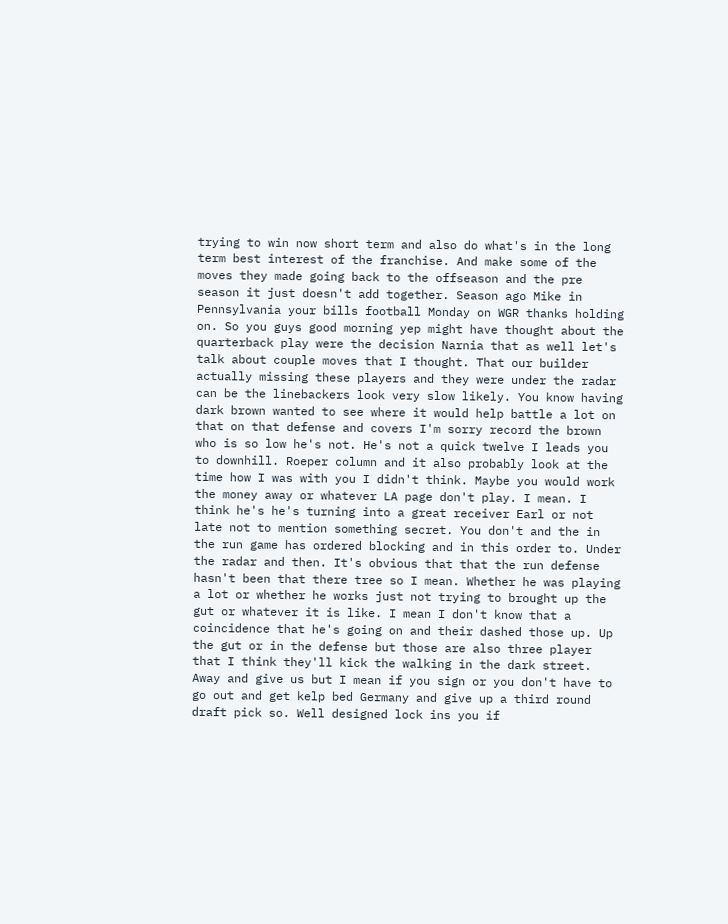trying to win now short term and also do what's in the long term best interest of the franchise. And make some of the moves they made going back to the offseason and the pre season it just doesn't add together. Season ago Mike in Pennsylvania your bills football Monday on WGR thanks holding on. So you guys good morning yep might have thought about the quarterback play were the decision Narnia that as well let's talk about couple moves that I thought. That our builder actually missing these players and they were under the radar can be the linebackers look very slow likely. You know having dark brown wanted to see where it would help battle a lot on that on that defense and covers I'm sorry record the brown who is so low he's not. He's not a quick twelve I leads you to downhill. Roeper column and it also probably look at the time how I was with you I didn't think. Maybe you would work the money away or whatever LA page don't play. I mean. I think he's he's turning into a great receiver Earl or not late not to mention something secret. You don't and the in the run game has ordered blocking and in this order to. Under the radar and then. It's obvious that that the run defense hasn't been that there tree so I mean. Whether he was playing a lot or whether he works just not trying to brought up the gut or whatever it is like. I mean I don't know that a coincidence that he's going on and their dashed those up. Up the gut or in the defense but those are also three player that I think they'll kick the walking in the dark street. Away and give us but I mean if you sign or you don't have to go out and get kelp bed Germany and give up a third round draft pick so. Well designed lock ins you if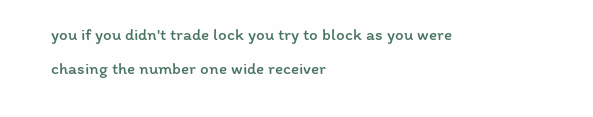you if you didn't trade lock you try to block as you were chasing the number one wide receiver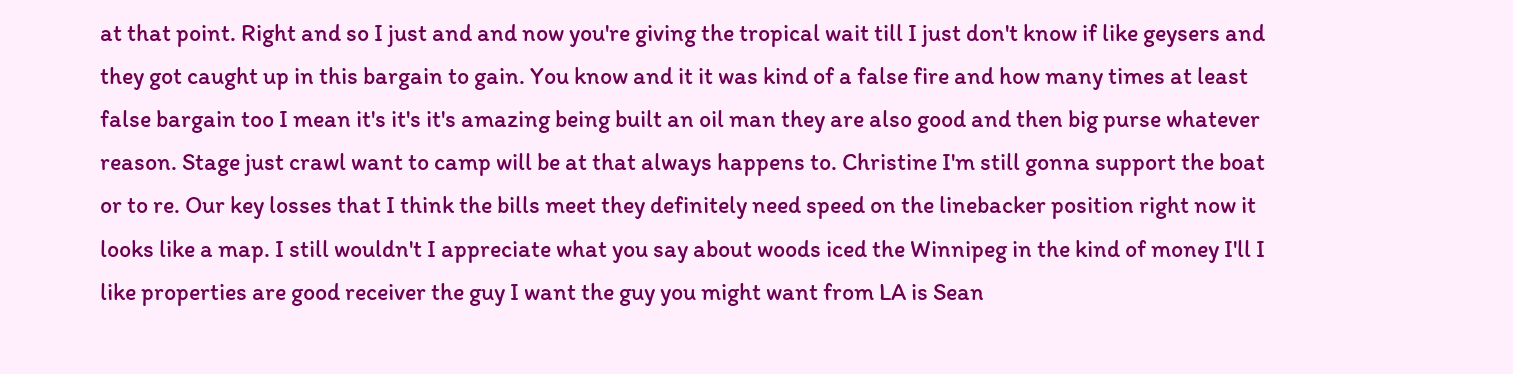at that point. Right and so I just and and now you're giving the tropical wait till I just don't know if like geysers and they got caught up in this bargain to gain. You know and it it was kind of a false fire and how many times at least false bargain too I mean it's it's it's amazing being built an oil man they are also good and then big purse whatever reason. Stage just crawl want to camp will be at that always happens to. Christine I'm still gonna support the boat or to re. Our key losses that I think the bills meet they definitely need speed on the linebacker position right now it looks like a map. I still wouldn't I appreciate what you say about woods iced the Winnipeg in the kind of money I'll I like properties are good receiver the guy I want the guy you might want from LA is Sean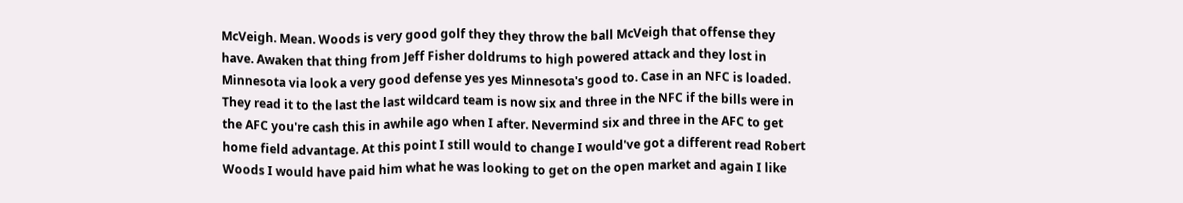McVeigh. Mean. Woods is very good golf they they throw the ball McVeigh that offense they have. Awaken that thing from Jeff Fisher doldrums to high powered attack and they lost in Minnesota via look a very good defense yes yes Minnesota's good to. Case in an NFC is loaded. They read it to the last the last wildcard team is now six and three in the NFC if the bills were in the AFC you're cash this in awhile ago when I after. Nevermind six and three in the AFC to get home field advantage. At this point I still would to change I would've got a different read Robert Woods I would have paid him what he was looking to get on the open market and again I like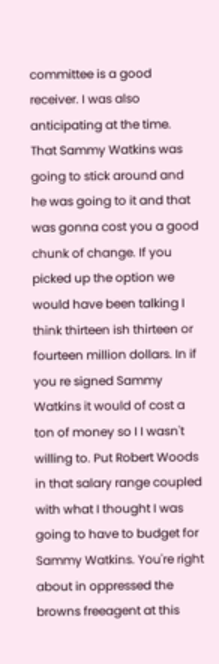committee is a good receiver. I was also anticipating at the time. That Sammy Watkins was going to stick around and he was going to it and that was gonna cost you a good chunk of change. If you picked up the option we would have been talking I think thirteen ish thirteen or fourteen million dollars. In if you re signed Sammy Watkins it would of cost a ton of money so I I wasn't willing to. Put Robert Woods in that salary range coupled with what I thought I was going to have to budget for Sammy Watkins. You're right about in oppressed the browns freeagent at this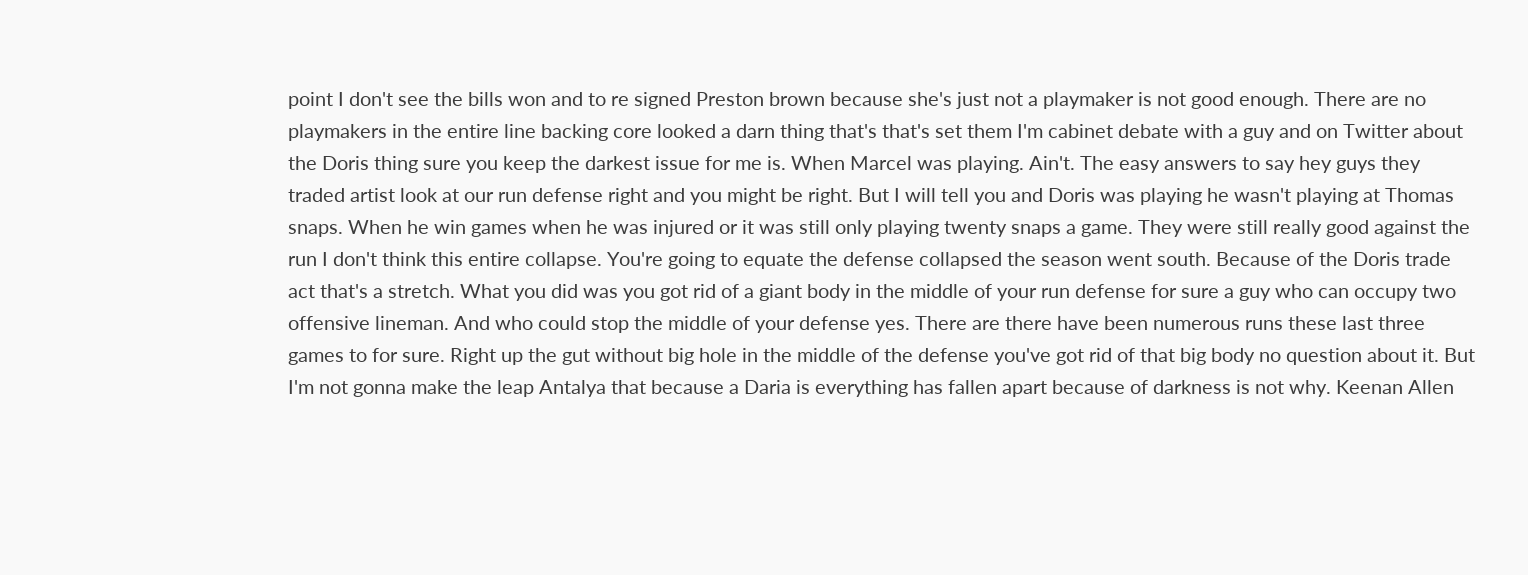point I don't see the bills won and to re signed Preston brown because she's just not a playmaker is not good enough. There are no playmakers in the entire line backing core looked a darn thing that's that's set them I'm cabinet debate with a guy and on Twitter about the Doris thing sure you keep the darkest issue for me is. When Marcel was playing. Ain't. The easy answers to say hey guys they traded artist look at our run defense right and you might be right. But I will tell you and Doris was playing he wasn't playing at Thomas snaps. When he win games when he was injured or it was still only playing twenty snaps a game. They were still really good against the run I don't think this entire collapse. You're going to equate the defense collapsed the season went south. Because of the Doris trade act that's a stretch. What you did was you got rid of a giant body in the middle of your run defense for sure a guy who can occupy two offensive lineman. And who could stop the middle of your defense yes. There are there have been numerous runs these last three games to for sure. Right up the gut without big hole in the middle of the defense you've got rid of that big body no question about it. But I'm not gonna make the leap Antalya that because a Daria is everything has fallen apart because of darkness is not why. Keenan Allen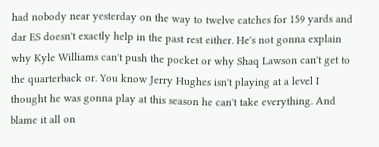had nobody near yesterday on the way to twelve catches for 159 yards and dar ES doesn't exactly help in the past rest either. He's not gonna explain why Kyle Williams can't push the pocket or why Shaq Lawson can't get to the quarterback or. You know Jerry Hughes isn't playing at a level I thought he was gonna play at this season he can't take everything. And blame it all on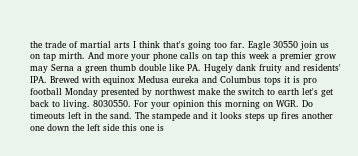the trade of martial arts I think that's going too far. Eagle 30550 join us on tap mirth. And more your phone calls on tap this week a premier grow may Serna a green thumb double like PA. Hugely dank fruity and residents' IPA. Brewed with equinox Medusa eureka and Columbus tops it is pro football Monday presented by northwest make the switch to earth let's get back to living. 8030550. For your opinion this morning on WGR. Do timeouts left in the sand. The stampede and it looks steps up fires another one down the left side this one is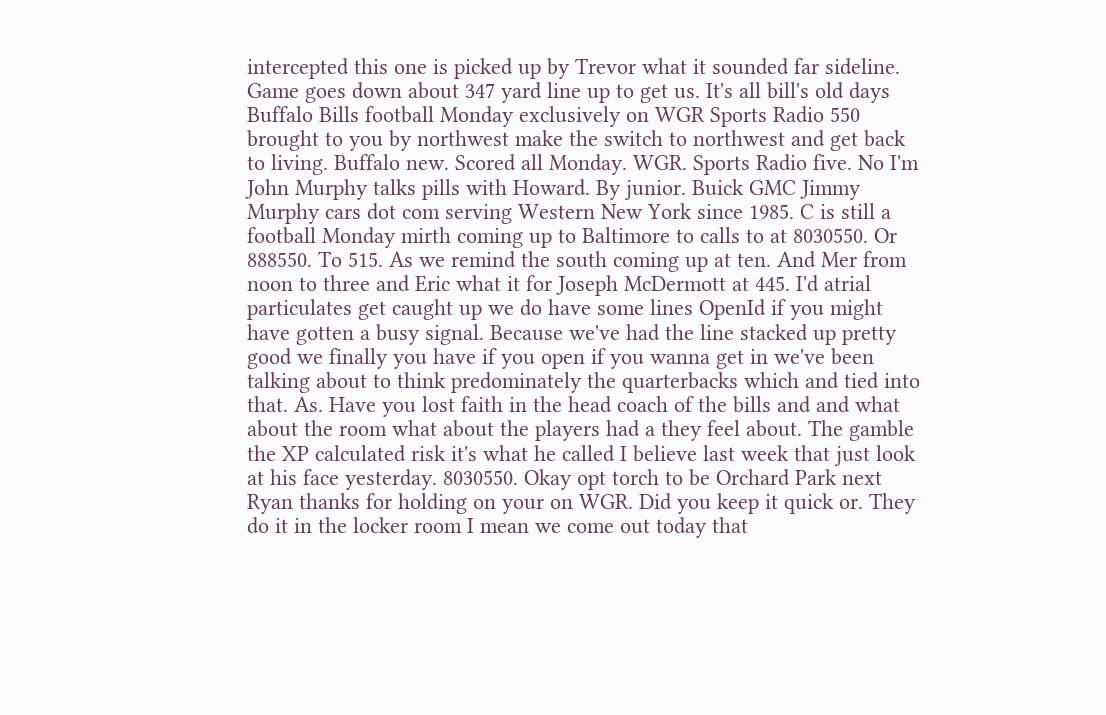intercepted this one is picked up by Trevor what it sounded far sideline. Game goes down about 347 yard line up to get us. It's all bill's old days Buffalo Bills football Monday exclusively on WGR Sports Radio 550 brought to you by northwest make the switch to northwest and get back to living. Buffalo new. Scored all Monday. WGR. Sports Radio five. No I'm John Murphy talks pills with Howard. By junior. Buick GMC Jimmy Murphy cars dot com serving Western New York since 1985. C is still a football Monday mirth coming up to Baltimore to calls to at 8030550. Or 888550. To 515. As we remind the south coming up at ten. And Mer from noon to three and Eric what it for Joseph McDermott at 445. I'd atrial particulates get caught up we do have some lines OpenId if you might have gotten a busy signal. Because we've had the line stacked up pretty good we finally you have if you open if you wanna get in we've been talking about to think predominately the quarterbacks which and tied into that. As. Have you lost faith in the head coach of the bills and and what about the room what about the players had a they feel about. The gamble the XP calculated risk it's what he called I believe last week that just look at his face yesterday. 8030550. Okay opt torch to be Orchard Park next Ryan thanks for holding on your on WGR. Did you keep it quick or. They do it in the locker room I mean we come out today that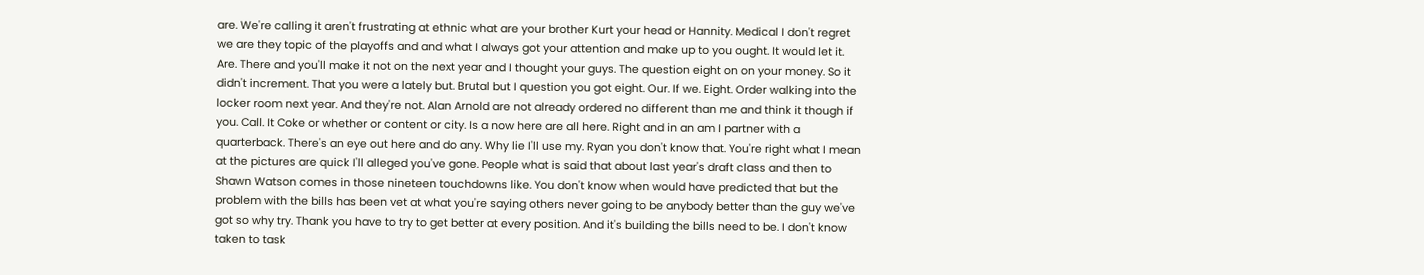are. We're calling it aren't frustrating at ethnic what are your brother Kurt your head or Hannity. Medical I don't regret we are they topic of the playoffs and and what I always got your attention and make up to you ought. It would let it. Are. There and you'll make it not on the next year and I thought your guys. The question eight on on your money. So it didn't increment. That you were a lately but. Brutal but I question you got eight. Our. If we. Eight. Order walking into the locker room next year. And they're not. Alan Arnold are not already ordered no different than me and think it though if you. Call. It Coke or whether or content or city. Is a now here are all here. Right and in an am I partner with a quarterback. There's an eye out here and do any. Why lie I'll use my. Ryan you don't know that. You're right what I mean at the pictures are quick I'll alleged you've gone. People what is said that about last year's draft class and then to Shawn Watson comes in those nineteen touchdowns like. You don't know when would have predicted that but the problem with the bills has been vet at what you're saying others never going to be anybody better than the guy we've got so why try. Thank you have to try to get better at every position. And it's building the bills need to be. I don't know taken to task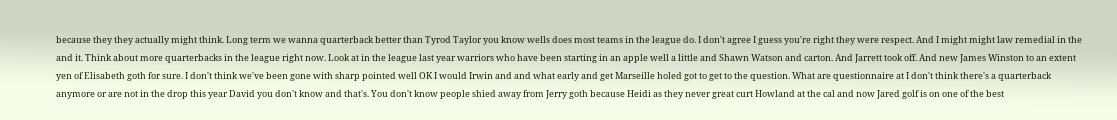because they they actually might think. Long term we wanna quarterback better than Tyrod Taylor you know wells does most teams in the league do. I don't agree I guess you're right they were respect. And I might might law remedial in the and it. Think about more quarterbacks in the league right now. Look at in the league last year warriors who have been starting in an apple well a little and Shawn Watson and carton. And Jarrett took off. And new James Winston to an extent yen of Elisabeth goth for sure. I don't think we've been gone with sharp pointed well OK I would Irwin and and what early and get Marseille holed got to get to the question. What are questionnaire at I don't think there's a quarterback anymore or are not in the drop this year David you don't know and that's. You don't know people shied away from Jerry goth because Heidi as they never great curt Howland at the cal and now Jared golf is on one of the best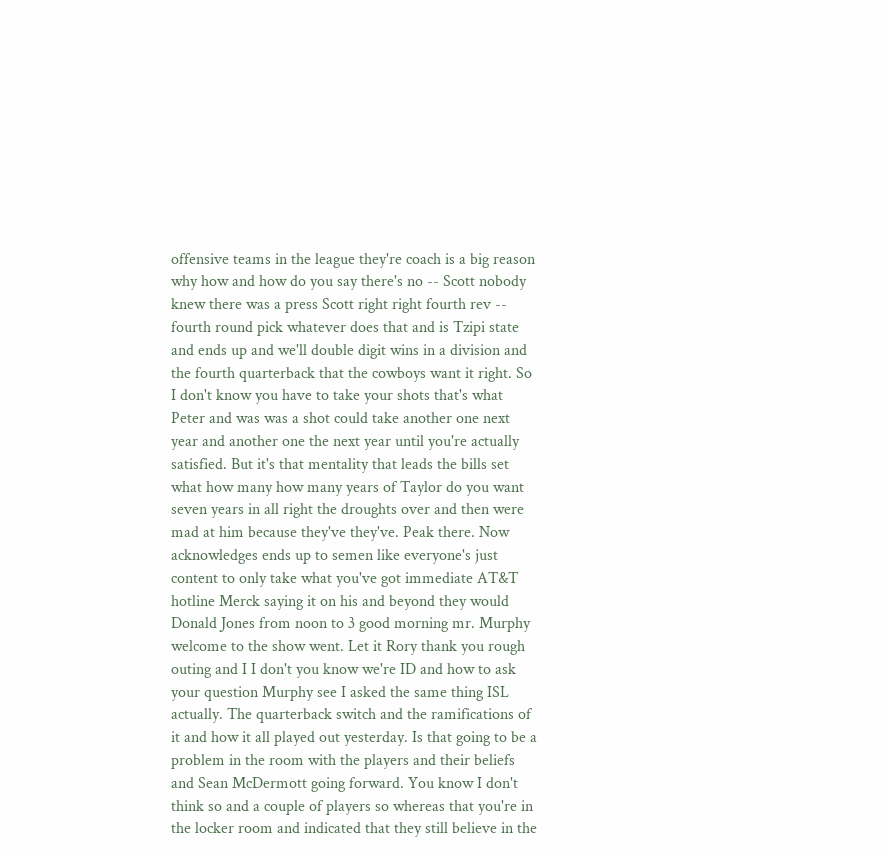offensive teams in the league they're coach is a big reason why how and how do you say there's no -- Scott nobody knew there was a press Scott right right fourth rev -- fourth round pick whatever does that and is Tzipi state and ends up and we'll double digit wins in a division and the fourth quarterback that the cowboys want it right. So I don't know you have to take your shots that's what Peter and was was a shot could take another one next year and another one the next year until you're actually satisfied. But it's that mentality that leads the bills set what how many how many years of Taylor do you want seven years in all right the droughts over and then were mad at him because they've they've. Peak there. Now acknowledges ends up to semen like everyone's just content to only take what you've got immediate AT&T hotline Merck saying it on his and beyond they would Donald Jones from noon to 3 good morning mr. Murphy welcome to the show went. Let it Rory thank you rough outing and I I don't you know we're ID and how to ask your question Murphy see I asked the same thing ISL actually. The quarterback switch and the ramifications of it and how it all played out yesterday. Is that going to be a problem in the room with the players and their beliefs and Sean McDermott going forward. You know I don't think so and a couple of players so whereas that you're in the locker room and indicated that they still believe in the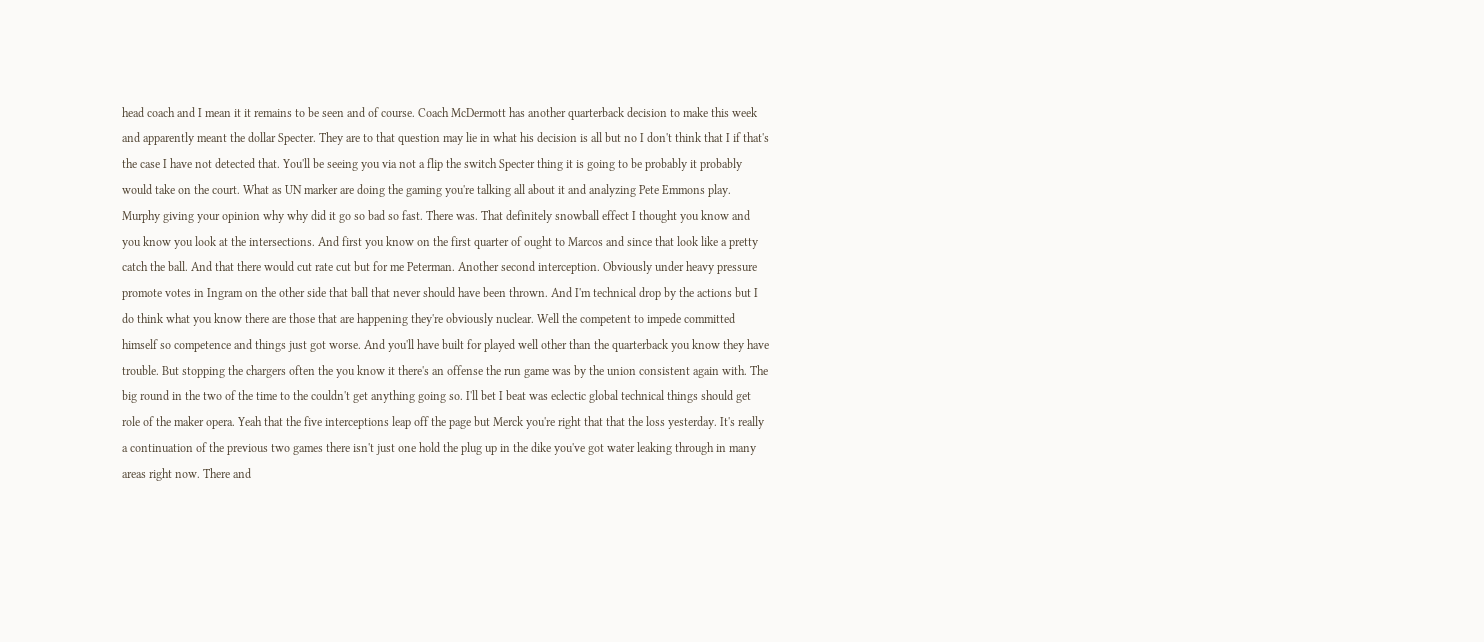head coach and I mean it it remains to be seen and of course. Coach McDermott has another quarterback decision to make this week and apparently meant the dollar Specter. They are to that question may lie in what his decision is all but no I don't think that I if that's the case I have not detected that. You'll be seeing you via not a flip the switch Specter thing it is going to be probably it probably would take on the court. What as UN marker are doing the gaming you're talking all about it and analyzing Pete Emmons play. Murphy giving your opinion why why did it go so bad so fast. There was. That definitely snowball effect I thought you know and you know you look at the intersections. And first you know on the first quarter of ought to Marcos and since that look like a pretty catch the ball. And that there would cut rate cut but for me Peterman. Another second interception. Obviously under heavy pressure promote votes in Ingram on the other side that ball that never should have been thrown. And I'm technical drop by the actions but I do think what you know there are those that are happening they're obviously nuclear. Well the competent to impede committed himself so competence and things just got worse. And you'll have built for played well other than the quarterback you know they have trouble. But stopping the chargers often the you know it there's an offense the run game was by the union consistent again with. The big round in the two of the time to the couldn't get anything going so. I'll bet I beat was eclectic global technical things should get role of the maker opera. Yeah that the five interceptions leap off the page but Merck you're right that that the loss yesterday. It's really a continuation of the previous two games there isn't just one hold the plug up in the dike you've got water leaking through in many areas right now. There and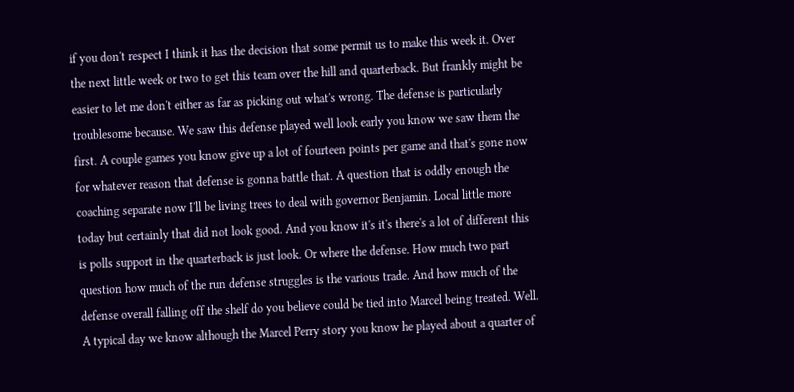if you don't respect I think it has the decision that some permit us to make this week it. Over the next little week or two to get this team over the hill and quarterback. But frankly might be easier to let me don't either as far as picking out what's wrong. The defense is particularly troublesome because. We saw this defense played well look early you know we saw them the first. A couple games you know give up a lot of fourteen points per game and that's gone now for whatever reason that defense is gonna battle that. A question that is oddly enough the coaching separate now I'll be living trees to deal with governor Benjamin. Local little more today but certainly that did not look good. And you know it's it's there's a lot of different this is polls support in the quarterback is just look. Or where the defense. How much two part question how much of the run defense struggles is the various trade. And how much of the defense overall falling off the shelf do you believe could be tied into Marcel being treated. Well. A typical day we know although the Marcel Perry story you know he played about a quarter of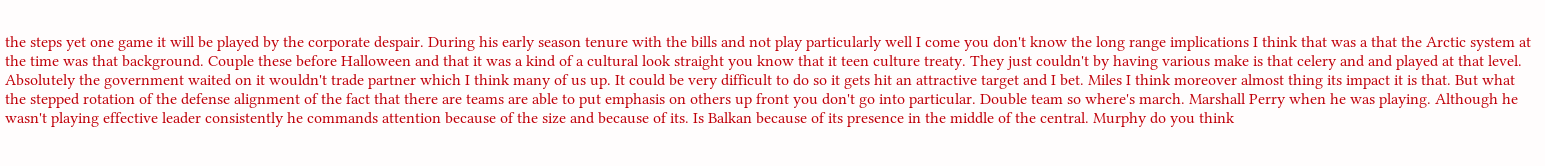the steps yet one game it will be played by the corporate despair. During his early season tenure with the bills and not play particularly well I come you don't know the long range implications I think that was a that the Arctic system at the time was that background. Couple these before Halloween and that it was a kind of a cultural look straight you know that it teen culture treaty. They just couldn't by having various make is that celery and and played at that level. Absolutely the government waited on it wouldn't trade partner which I think many of us up. It could be very difficult to do so it gets hit an attractive target and I bet. Miles I think moreover almost thing its impact it is that. But what the stepped rotation of the defense alignment of the fact that there are teams are able to put emphasis on others up front you don't go into particular. Double team so where's march. Marshall Perry when he was playing. Although he wasn't playing effective leader consistently he commands attention because of the size and because of its. Is Balkan because of its presence in the middle of the central. Murphy do you think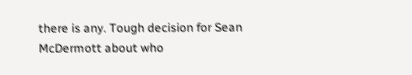there is any. Tough decision for Sean McDermott about who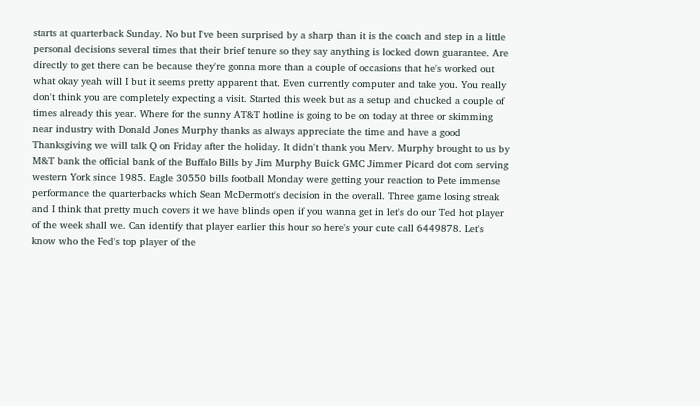starts at quarterback Sunday. No but I've been surprised by a sharp than it is the coach and step in a little personal decisions several times that their brief tenure so they say anything is locked down guarantee. Are directly to get there can be because they're gonna more than a couple of occasions that he's worked out what okay yeah will I but it seems pretty apparent that. Even currently computer and take you. You really don't think you are completely expecting a visit. Started this week but as a setup and chucked a couple of times already this year. Where for the sunny AT&T hotline is going to be on today at three or skimming near industry with Donald Jones Murphy thanks as always appreciate the time and have a good Thanksgiving we will talk Q on Friday after the holiday. It didn't thank you Merv. Murphy brought to us by M&T bank the official bank of the Buffalo Bills by Jim Murphy Buick GMC Jimmer Picard dot com serving western York since 1985. Eagle 30550 bills football Monday were getting your reaction to Pete immense performance the quarterbacks which Sean McDermott's decision in the overall. Three game losing streak and I think that pretty much covers it we have blinds open if you wanna get in let's do our Ted hot player of the week shall we. Can identify that player earlier this hour so here's your cute call 6449878. Let's know who the Fed's top player of the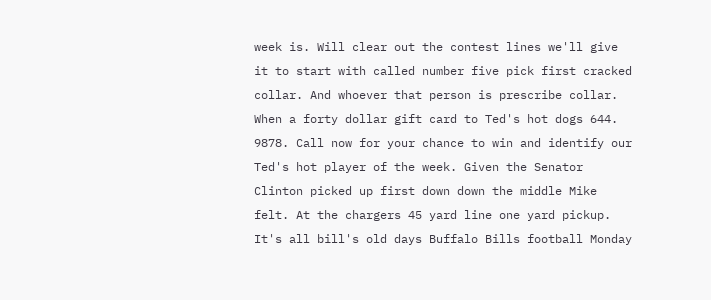week is. Will clear out the contest lines we'll give it to start with called number five pick first cracked collar. And whoever that person is prescribe collar. When a forty dollar gift card to Ted's hot dogs 644. 9878. Call now for your chance to win and identify our Ted's hot player of the week. Given the Senator Clinton picked up first down down the middle Mike felt. At the chargers 45 yard line one yard pickup. It's all bill's old days Buffalo Bills football Monday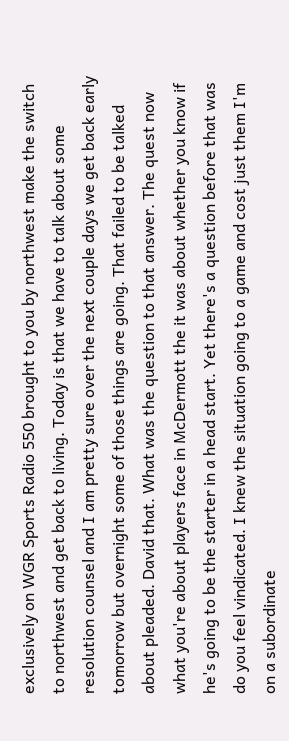exclusively on WGR Sports Radio 550 brought to you by northwest make the switch to northwest and get back to living. Today is that we have to talk about some resolution counsel and I am pretty sure over the next couple days we get back early tomorrow but overnight some of those things are going. That failed to be talked about pleaded. David that. What was the question to that answer. The quest now what you're about players face in McDermott the it was about whether you know if he's going to be the starter in a head start. Yet there's a question before that was do you feel vindicated. I knew the situation going to a game and cost just them I'm on a subordinate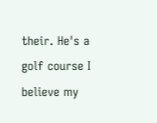their. He's a golf course I believe my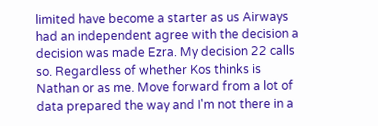limited have become a starter as us Airways had an independent agree with the decision a decision was made Ezra. My decision 22 calls so. Regardless of whether Kos thinks is Nathan or as me. Move forward from a lot of data prepared the way and I'm not there in a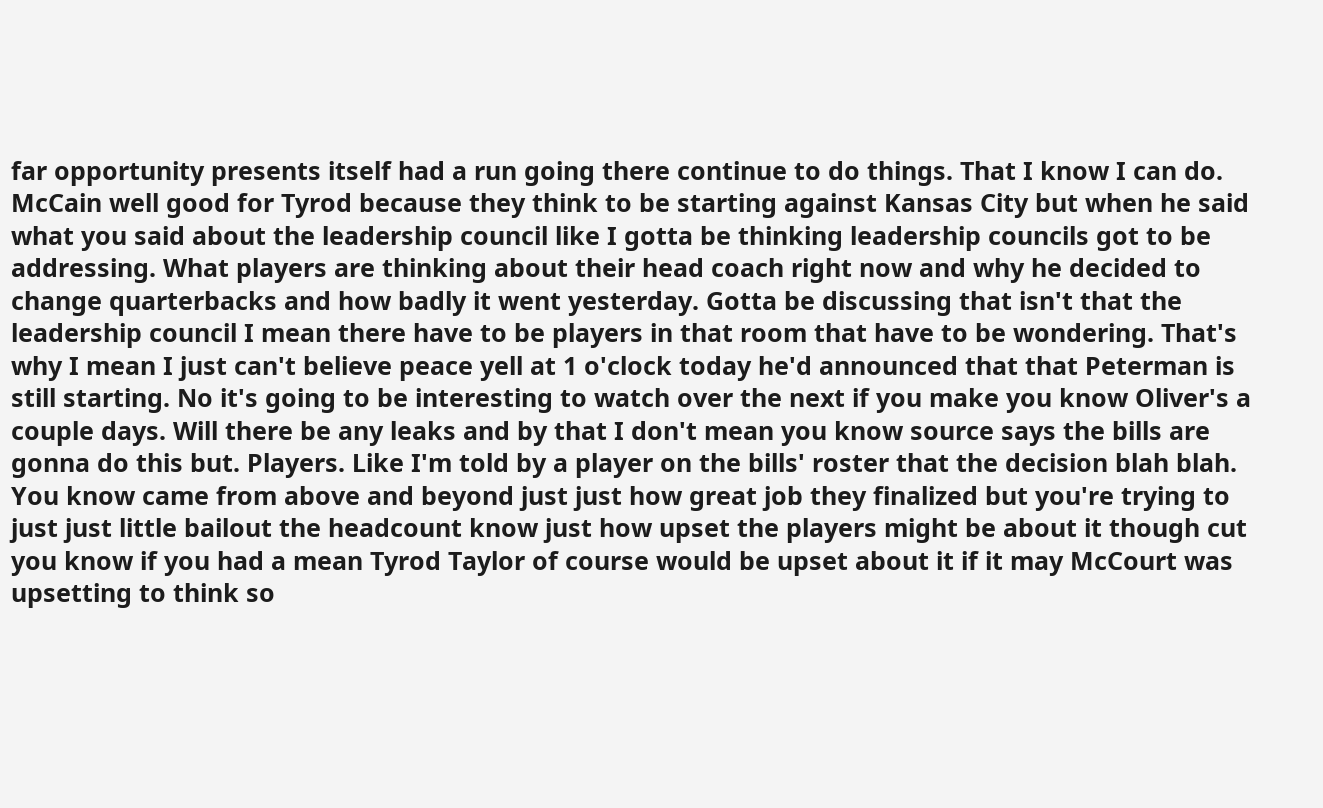far opportunity presents itself had a run going there continue to do things. That I know I can do. McCain well good for Tyrod because they think to be starting against Kansas City but when he said what you said about the leadership council like I gotta be thinking leadership councils got to be addressing. What players are thinking about their head coach right now and why he decided to change quarterbacks and how badly it went yesterday. Gotta be discussing that isn't that the leadership council I mean there have to be players in that room that have to be wondering. That's why I mean I just can't believe peace yell at 1 o'clock today he'd announced that that Peterman is still starting. No it's going to be interesting to watch over the next if you make you know Oliver's a couple days. Will there be any leaks and by that I don't mean you know source says the bills are gonna do this but. Players. Like I'm told by a player on the bills' roster that the decision blah blah. You know came from above and beyond just just how great job they finalized but you're trying to just just little bailout the headcount know just how upset the players might be about it though cut you know if you had a mean Tyrod Taylor of course would be upset about it if it may McCourt was upsetting to think so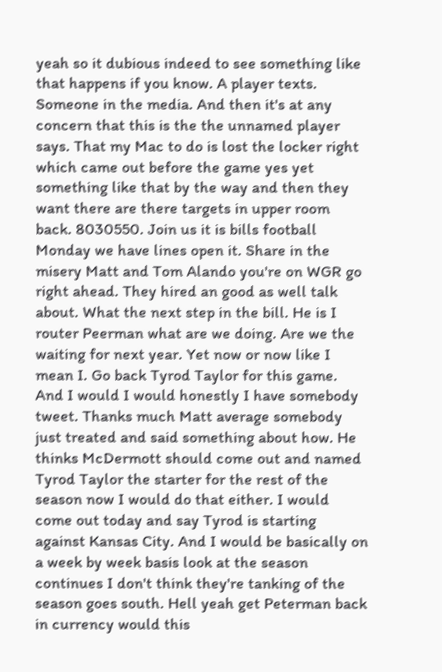yeah so it dubious indeed to see something like that happens if you know. A player texts. Someone in the media. And then it's at any concern that this is the the unnamed player says. That my Mac to do is lost the locker right which came out before the game yes yet something like that by the way and then they want there are there targets in upper room back. 8030550. Join us it is bills football Monday we have lines open it. Share in the misery Matt and Tom Alando you're on WGR go right ahead. They hired an good as well talk about. What the next step in the bill. He is I router Peerman what are we doing. Are we the waiting for next year. Yet now or now like I mean I. Go back Tyrod Taylor for this game. And I would I would honestly I have somebody tweet. Thanks much Matt average somebody just treated and said something about how. He thinks McDermott should come out and named Tyrod Taylor the starter for the rest of the season now I would do that either. I would come out today and say Tyrod is starting against Kansas City. And I would be basically on a week by week basis look at the season continues I don't think they're tanking of the season goes south. Hell yeah get Peterman back in currency would this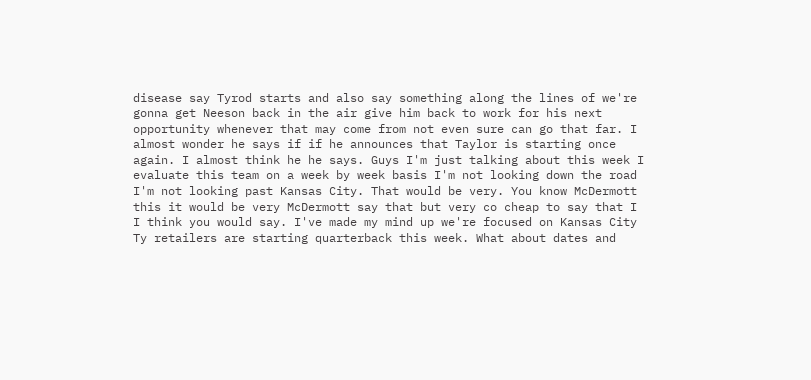disease say Tyrod starts and also say something along the lines of we're gonna get Neeson back in the air give him back to work for his next opportunity whenever that may come from not even sure can go that far. I almost wonder he says if if he announces that Taylor is starting once again. I almost think he he says. Guys I'm just talking about this week I evaluate this team on a week by week basis I'm not looking down the road I'm not looking past Kansas City. That would be very. You know McDermott this it would be very McDermott say that but very co cheap to say that I I think you would say. I've made my mind up we're focused on Kansas City Ty retailers are starting quarterback this week. What about dates and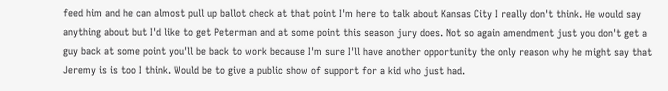feed him and he can almost pull up ballot check at that point I'm here to talk about Kansas City I really don't think. He would say anything about but I'd like to get Peterman and at some point this season jury does. Not so again amendment just you don't get a guy back at some point you'll be back to work because I'm sure I'll have another opportunity the only reason why he might say that Jeremy is is too I think. Would be to give a public show of support for a kid who just had.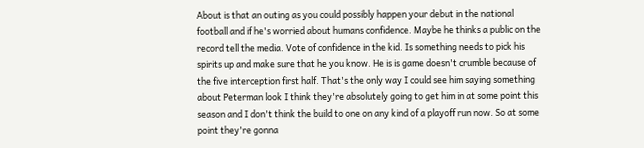About is that an outing as you could possibly happen your debut in the national football and if he's worried about humans confidence. Maybe he thinks a public on the record tell the media. Vote of confidence in the kid. Is something needs to pick his spirits up and make sure that he you know. He is is game doesn't crumble because of the five interception first half. That's the only way I could see him saying something about Peterman look I think they're absolutely going to get him in at some point this season and I don't think the build to one on any kind of a playoff run now. So at some point they're gonna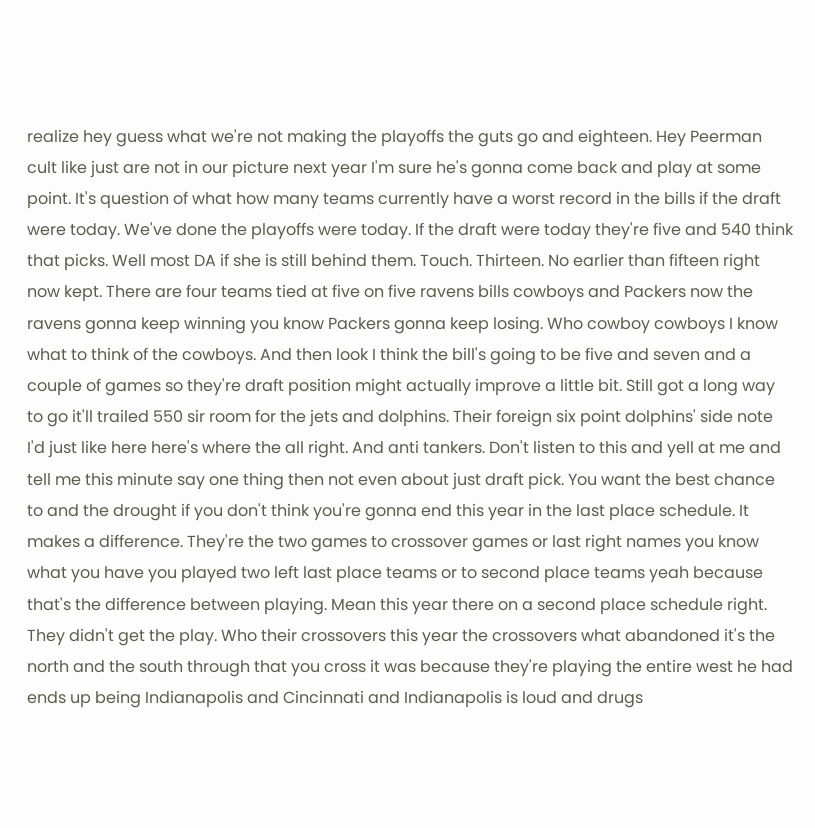realize hey guess what we're not making the playoffs the guts go and eighteen. Hey Peerman cult like just are not in our picture next year I'm sure he's gonna come back and play at some point. It's question of what how many teams currently have a worst record in the bills if the draft were today. We've done the playoffs were today. If the draft were today they're five and 540 think that picks. Well most DA if she is still behind them. Touch. Thirteen. No earlier than fifteen right now kept. There are four teams tied at five on five ravens bills cowboys and Packers now the ravens gonna keep winning you know Packers gonna keep losing. Who cowboy cowboys I know what to think of the cowboys. And then look I think the bill's going to be five and seven and a couple of games so they're draft position might actually improve a little bit. Still got a long way to go it'll trailed 550 sir room for the jets and dolphins. Their foreign six point dolphins' side note I'd just like here here's where the all right. And anti tankers. Don't listen to this and yell at me and tell me this minute say one thing then not even about just draft pick. You want the best chance to and the drought if you don't think you're gonna end this year in the last place schedule. It makes a difference. They're the two games to crossover games or last right names you know what you have you played two left last place teams or to second place teams yeah because that's the difference between playing. Mean this year there on a second place schedule right. They didn't get the play. Who their crossovers this year the crossovers what abandoned it's the north and the south through that you cross it was because they're playing the entire west he had ends up being Indianapolis and Cincinnati and Indianapolis is loud and drugs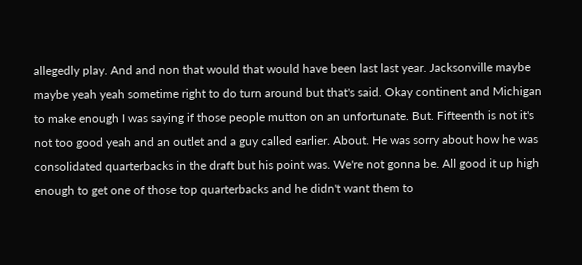allegedly play. And and non that would that would have been last last year. Jacksonville maybe maybe yeah yeah sometime right to do turn around but that's said. Okay continent and Michigan to make enough I was saying if those people mutton on an unfortunate. But. Fifteenth is not it's not too good yeah and an outlet and a guy called earlier. About. He was sorry about how he was consolidated quarterbacks in the draft but his point was. We're not gonna be. All good it up high enough to get one of those top quarterbacks and he didn't want them to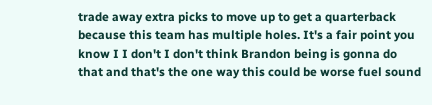trade away extra picks to move up to get a quarterback because this team has multiple holes. It's a fair point you know I I don't I don't think Brandon being is gonna do that and that's the one way this could be worse fuel sound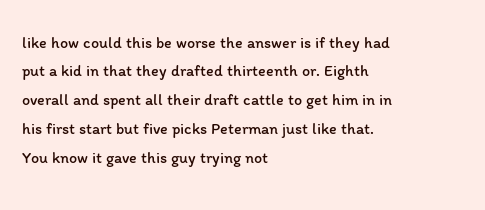like how could this be worse the answer is if they had put a kid in that they drafted thirteenth or. Eighth overall and spent all their draft cattle to get him in in his first start but five picks Peterman just like that. You know it gave this guy trying not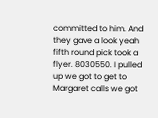committed to him. And they gave a look yeah fifth round pick took a flyer. 8030550. I pulled up we got to get to Margaret calls we got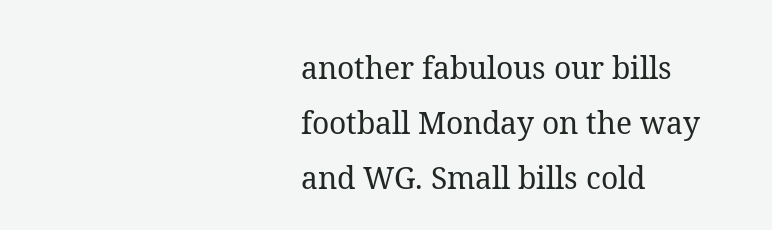another fabulous our bills football Monday on the way and WG. Small bills cold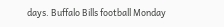days. Buffalo Bills football Monday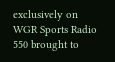exclusively on WGR Sports Radio 550 brought to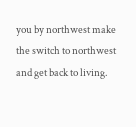you by northwest make the switch to northwest and get back to living.